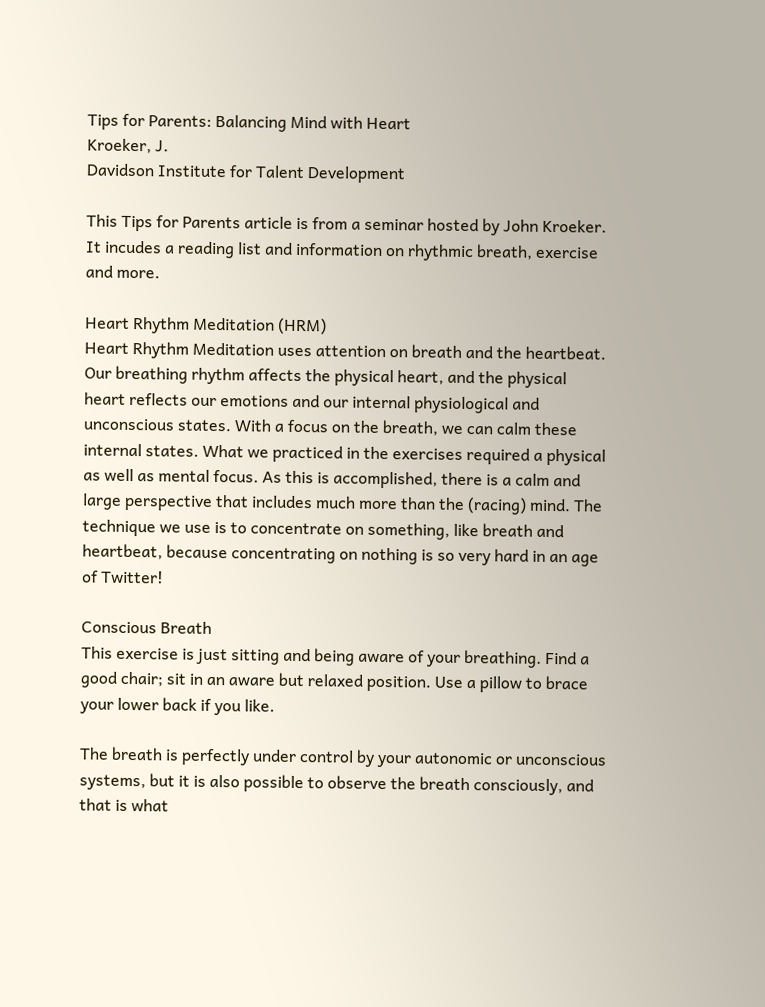Tips for Parents: Balancing Mind with Heart
Kroeker, J.
Davidson Institute for Talent Development

This Tips for Parents article is from a seminar hosted by John Kroeker. It incudes a reading list and information on rhythmic breath, exercise and more.

Heart Rhythm Meditation (HRM)
Heart Rhythm Meditation uses attention on breath and the heartbeat. Our breathing rhythm affects the physical heart, and the physical heart reflects our emotions and our internal physiological and unconscious states. With a focus on the breath, we can calm these internal states. What we practiced in the exercises required a physical as well as mental focus. As this is accomplished, there is a calm and large perspective that includes much more than the (racing) mind. The technique we use is to concentrate on something, like breath and heartbeat, because concentrating on nothing is so very hard in an age of Twitter!

Conscious Breath
This exercise is just sitting and being aware of your breathing. Find a good chair; sit in an aware but relaxed position. Use a pillow to brace your lower back if you like.

The breath is perfectly under control by your autonomic or unconscious systems, but it is also possible to observe the breath consciously, and that is what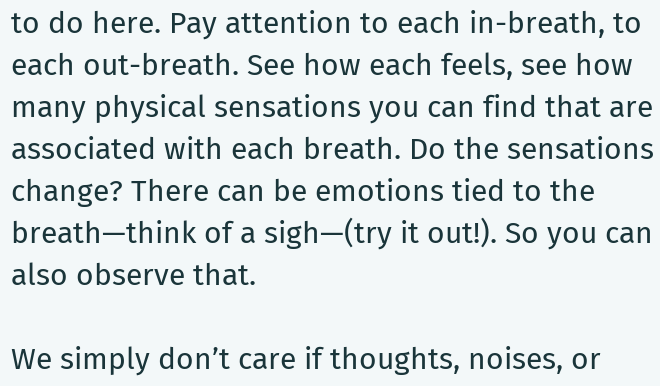to do here. Pay attention to each in-breath, to each out-breath. See how each feels, see how many physical sensations you can find that are associated with each breath. Do the sensations change? There can be emotions tied to the breath—think of a sigh—(try it out!). So you can also observe that.

We simply don’t care if thoughts, noises, or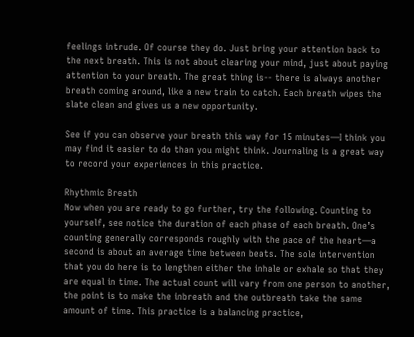feelings intrude. Of course they do. Just bring your attention back to the next breath. This is not about clearing your mind, just about paying attention to your breath. The great thing is-- there is always another breath coming around, like a new train to catch. Each breath wipes the slate clean and gives us a new opportunity.

See if you can observe your breath this way for 15 minutes—I think you may find it easier to do than you might think. Journaling is a great way to record your experiences in this practice.

Rhythmic Breath
Now when you are ready to go further, try the following. Counting to yourself, see notice the duration of each phase of each breath. One’s counting generally corresponds roughly with the pace of the heart—a second is about an average time between beats. The sole intervention that you do here is to lengthen either the inhale or exhale so that they are equal in time. The actual count will vary from one person to another, the point is to make the inbreath and the outbreath take the same amount of time. This practice is a balancing practice,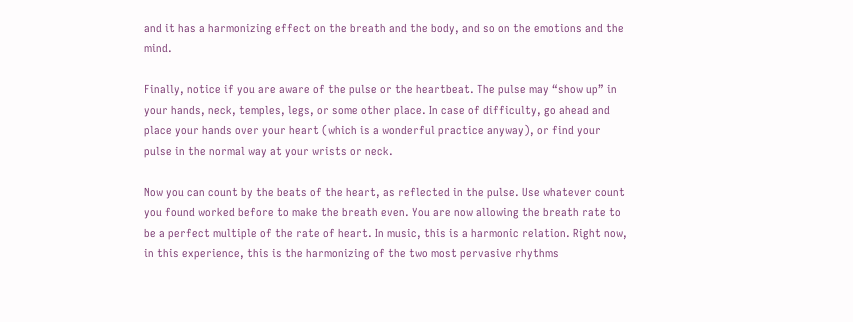and it has a harmonizing effect on the breath and the body, and so on the emotions and the mind.

Finally, notice if you are aware of the pulse or the heartbeat. The pulse may “show up” in your hands, neck, temples, legs, or some other place. In case of difficulty, go ahead and place your hands over your heart (which is a wonderful practice anyway), or find your pulse in the normal way at your wrists or neck.

Now you can count by the beats of the heart, as reflected in the pulse. Use whatever count you found worked before to make the breath even. You are now allowing the breath rate to be a perfect multiple of the rate of heart. In music, this is a harmonic relation. Right now, in this experience, this is the harmonizing of the two most pervasive rhythms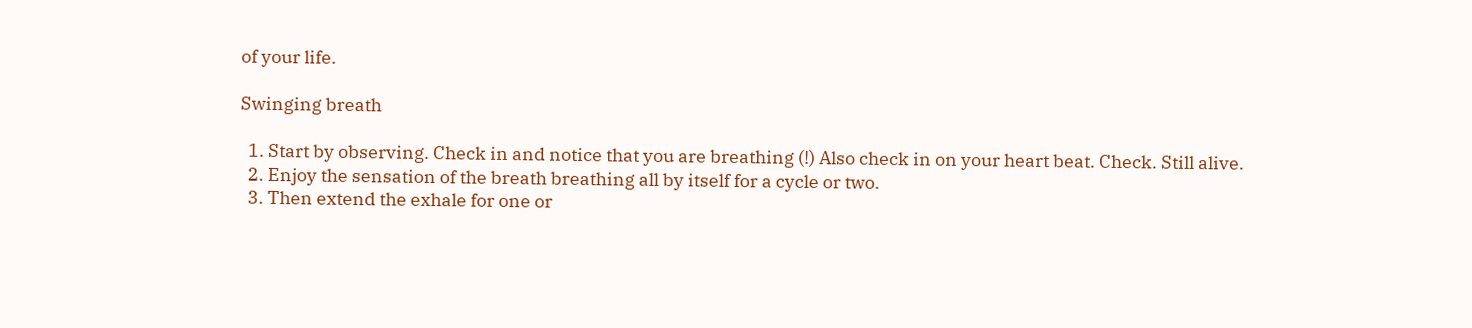of your life.

Swinging breath

  1. Start by observing. Check in and notice that you are breathing (!) Also check in on your heart beat. Check. Still alive.
  2. Enjoy the sensation of the breath breathing all by itself for a cycle or two.
  3. Then extend the exhale for one or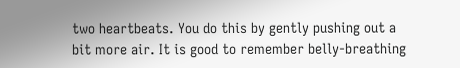two heartbeats. You do this by gently pushing out a bit more air. It is good to remember belly-breathing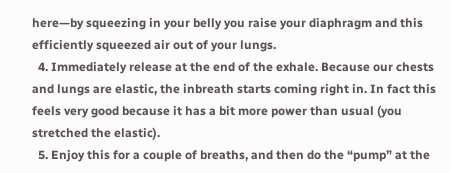here—by squeezing in your belly you raise your diaphragm and this efficiently squeezed air out of your lungs.
  4. Immediately release at the end of the exhale. Because our chests and lungs are elastic, the inbreath starts coming right in. In fact this feels very good because it has a bit more power than usual (you stretched the elastic).
  5. Enjoy this for a couple of breaths, and then do the “pump” at the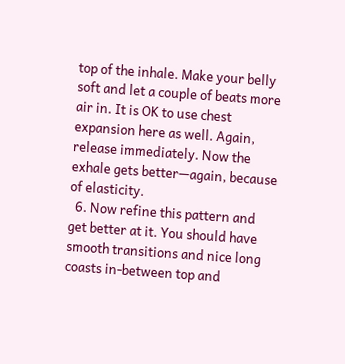top of the inhale. Make your belly soft and let a couple of beats more air in. It is OK to use chest expansion here as well. Again, release immediately. Now the exhale gets better—again, because of elasticity.
  6. Now refine this pattern and get better at it. You should have smooth transitions and nice long coasts in-between top and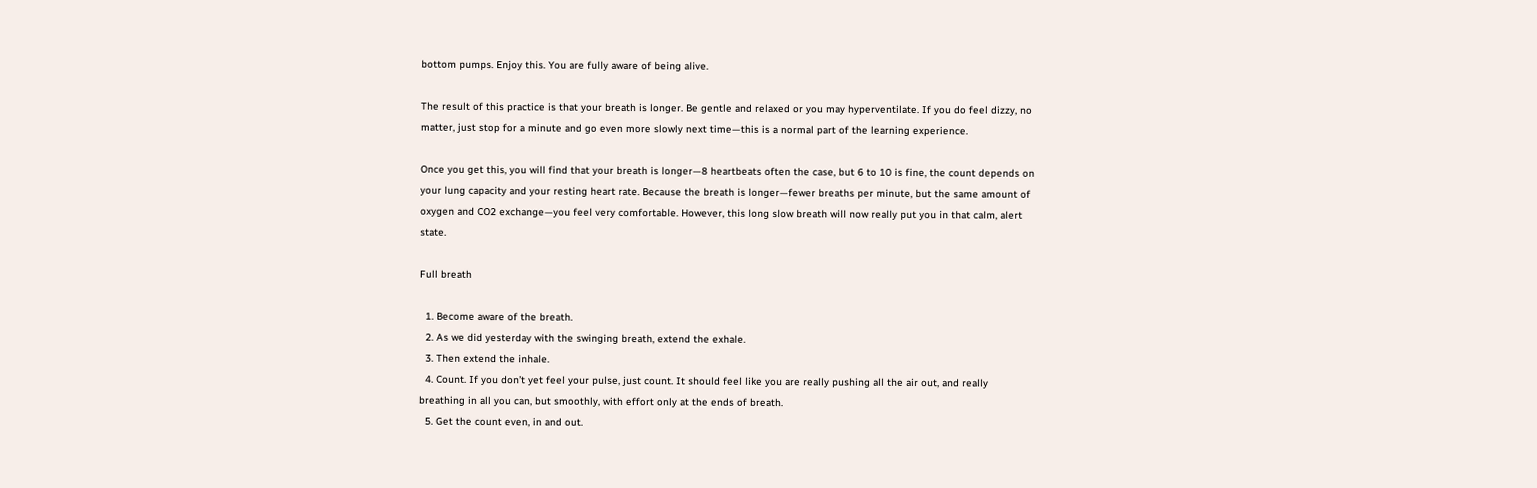bottom pumps. Enjoy this. You are fully aware of being alive.

The result of this practice is that your breath is longer. Be gentle and relaxed or you may hyperventilate. If you do feel dizzy, no matter, just stop for a minute and go even more slowly next time—this is a normal part of the learning experience.

Once you get this, you will find that your breath is longer—8 heartbeats often the case, but 6 to 10 is fine, the count depends on your lung capacity and your resting heart rate. Because the breath is longer—fewer breaths per minute, but the same amount of oxygen and CO2 exchange—you feel very comfortable. However, this long slow breath will now really put you in that calm, alert state.

Full breath

  1. Become aware of the breath.
  2. As we did yesterday with the swinging breath, extend the exhale.
  3. Then extend the inhale.
  4. Count. If you don’t yet feel your pulse, just count. It should feel like you are really pushing all the air out, and really breathing in all you can, but smoothly, with effort only at the ends of breath.
  5. Get the count even, in and out.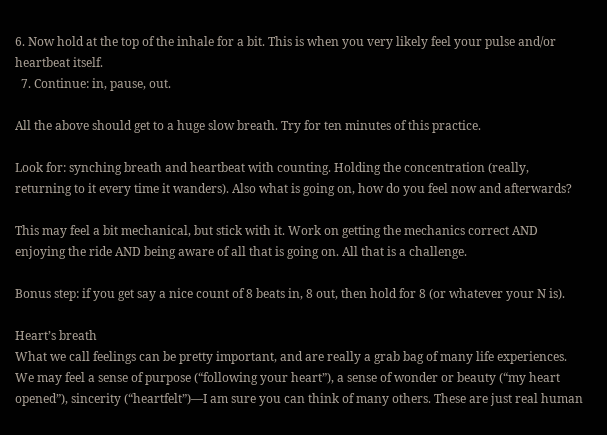6. Now hold at the top of the inhale for a bit. This is when you very likely feel your pulse and/or heartbeat itself.
  7. Continue: in, pause, out.

All the above should get to a huge slow breath. Try for ten minutes of this practice.

Look for: synching breath and heartbeat with counting. Holding the concentration (really, returning to it every time it wanders). Also what is going on, how do you feel now and afterwards?

This may feel a bit mechanical, but stick with it. Work on getting the mechanics correct AND enjoying the ride AND being aware of all that is going on. All that is a challenge.

Bonus step: if you get say a nice count of 8 beats in, 8 out, then hold for 8 (or whatever your N is).

Heart’s breath
What we call feelings can be pretty important, and are really a grab bag of many life experiences. We may feel a sense of purpose (“following your heart”), a sense of wonder or beauty (“my heart opened”), sincerity (“heartfelt”)—I am sure you can think of many others. These are just real human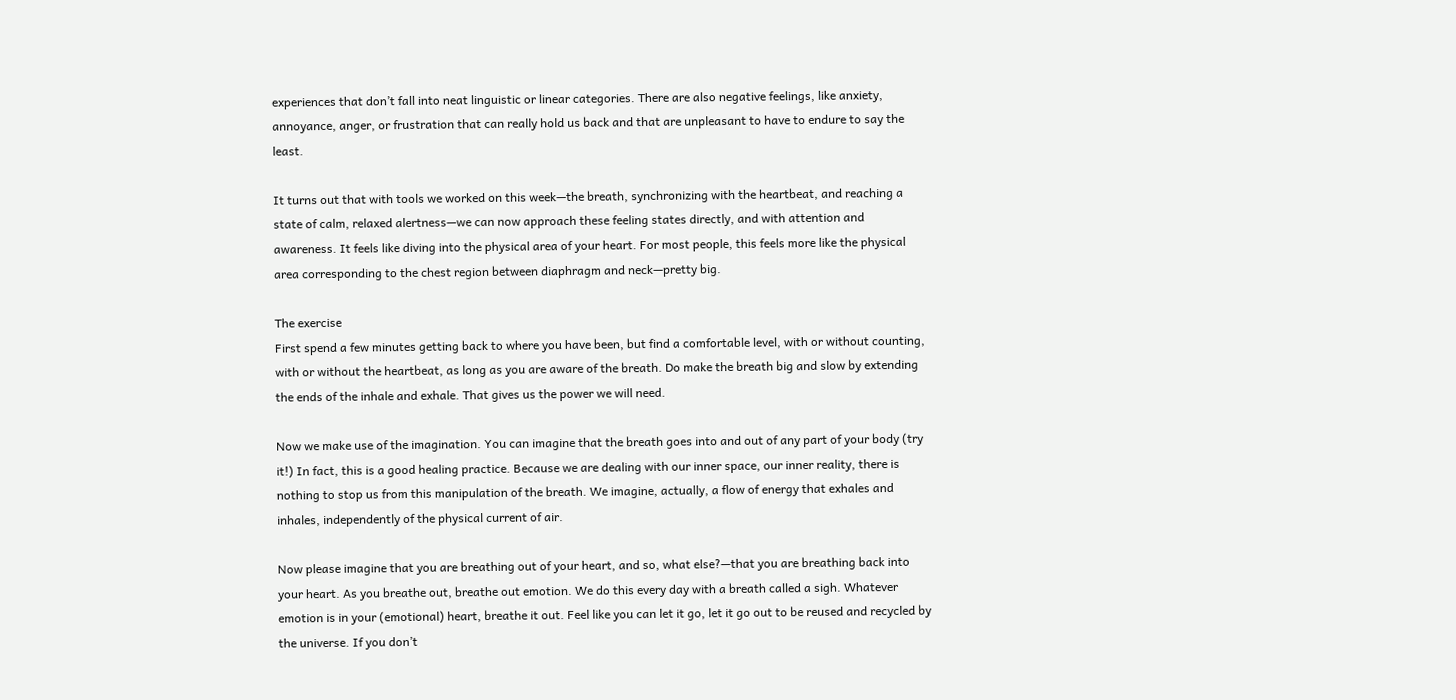experiences that don’t fall into neat linguistic or linear categories. There are also negative feelings, like anxiety, annoyance, anger, or frustration that can really hold us back and that are unpleasant to have to endure to say the least.

It turns out that with tools we worked on this week—the breath, synchronizing with the heartbeat, and reaching a state of calm, relaxed alertness—we can now approach these feeling states directly, and with attention and awareness. It feels like diving into the physical area of your heart. For most people, this feels more like the physical area corresponding to the chest region between diaphragm and neck—pretty big.

The exercise
First spend a few minutes getting back to where you have been, but find a comfortable level, with or without counting, with or without the heartbeat, as long as you are aware of the breath. Do make the breath big and slow by extending the ends of the inhale and exhale. That gives us the power we will need.

Now we make use of the imagination. You can imagine that the breath goes into and out of any part of your body (try it!) In fact, this is a good healing practice. Because we are dealing with our inner space, our inner reality, there is nothing to stop us from this manipulation of the breath. We imagine, actually, a flow of energy that exhales and inhales, independently of the physical current of air.

Now please imagine that you are breathing out of your heart, and so, what else?—that you are breathing back into your heart. As you breathe out, breathe out emotion. We do this every day with a breath called a sigh. Whatever emotion is in your (emotional) heart, breathe it out. Feel like you can let it go, let it go out to be reused and recycled by the universe. If you don’t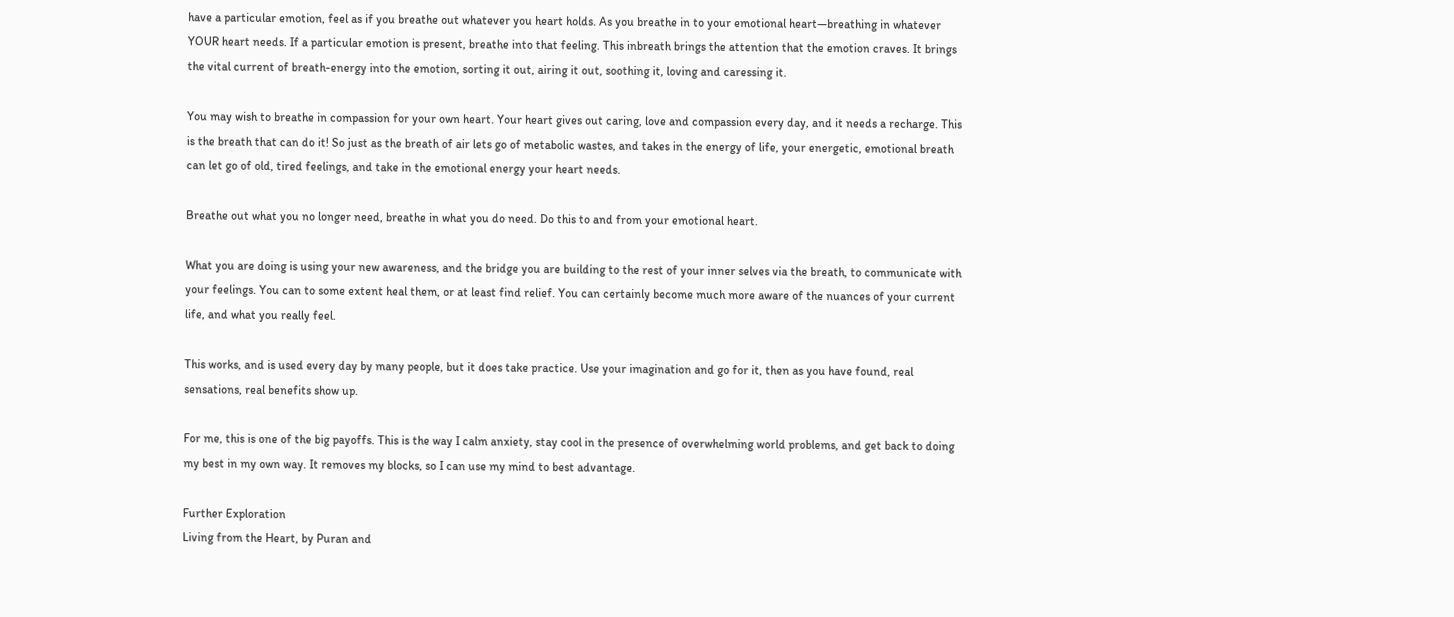have a particular emotion, feel as if you breathe out whatever you heart holds. As you breathe in to your emotional heart—breathing in whatever YOUR heart needs. If a particular emotion is present, breathe into that feeling. This inbreath brings the attention that the emotion craves. It brings the vital current of breath-energy into the emotion, sorting it out, airing it out, soothing it, loving and caressing it.

You may wish to breathe in compassion for your own heart. Your heart gives out caring, love and compassion every day, and it needs a recharge. This is the breath that can do it! So just as the breath of air lets go of metabolic wastes, and takes in the energy of life, your energetic, emotional breath can let go of old, tired feelings, and take in the emotional energy your heart needs.

Breathe out what you no longer need, breathe in what you do need. Do this to and from your emotional heart.

What you are doing is using your new awareness, and the bridge you are building to the rest of your inner selves via the breath, to communicate with your feelings. You can to some extent heal them, or at least find relief. You can certainly become much more aware of the nuances of your current life, and what you really feel.

This works, and is used every day by many people, but it does take practice. Use your imagination and go for it, then as you have found, real sensations, real benefits show up.

For me, this is one of the big payoffs. This is the way I calm anxiety, stay cool in the presence of overwhelming world problems, and get back to doing my best in my own way. It removes my blocks, so I can use my mind to best advantage.

Further Exploration
Living from the Heart, by Puran and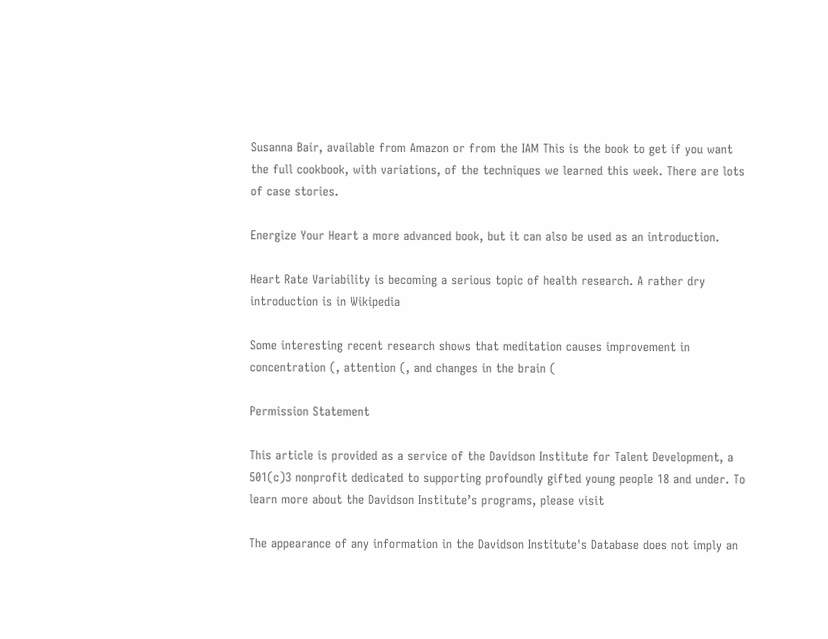Susanna Bair, available from Amazon or from the IAM This is the book to get if you want the full cookbook, with variations, of the techniques we learned this week. There are lots of case stories.

Energize Your Heart a more advanced book, but it can also be used as an introduction.

Heart Rate Variability is becoming a serious topic of health research. A rather dry introduction is in Wikipedia

Some interesting recent research shows that meditation causes improvement in concentration (, attention (, and changes in the brain (

Permission Statement

This article is provided as a service of the Davidson Institute for Talent Development, a 501(c)3 nonprofit dedicated to supporting profoundly gifted young people 18 and under. To learn more about the Davidson Institute’s programs, please visit

The appearance of any information in the Davidson Institute's Database does not imply an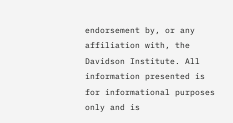endorsement by, or any affiliation with, the Davidson Institute. All information presented is for informational purposes only and is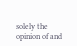solely the opinion of and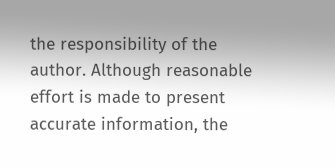the responsibility of the author. Although reasonable effort is made to present accurate information, the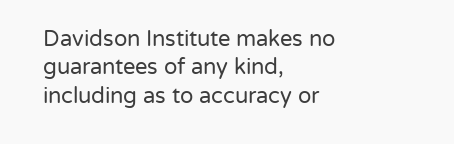Davidson Institute makes no guarantees of any kind, including as to accuracy or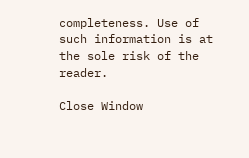completeness. Use of such information is at the sole risk of the reader.

Close Window